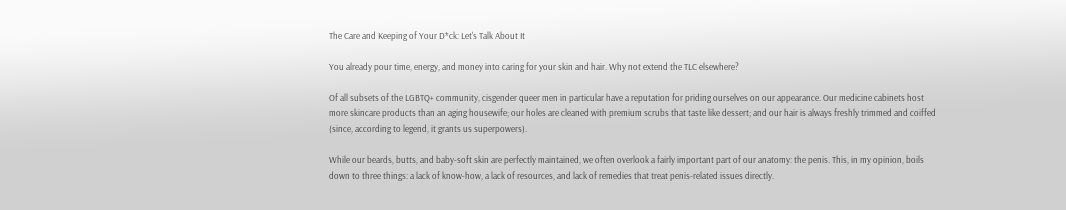The Care and Keeping of Your D*ck: Let's Talk About It

You already pour time, energy, and money into caring for your skin and hair. Why not extend the TLC elsewhere?

Of all subsets of the LGBTQ+ community, cisgender queer men in particular have a reputation for priding ourselves on our appearance. Our medicine cabinets host more skincare products than an aging housewife; our holes are cleaned with premium scrubs that taste like dessert; and our hair is always freshly trimmed and coiffed (since, according to legend, it grants us superpowers).

While our beards, butts, and baby-soft skin are perfectly maintained, we often overlook a fairly important part of our anatomy: the penis. This, in my opinion, boils down to three things: a lack of know-how, a lack of resources, and lack of remedies that treat penis-related issues directly.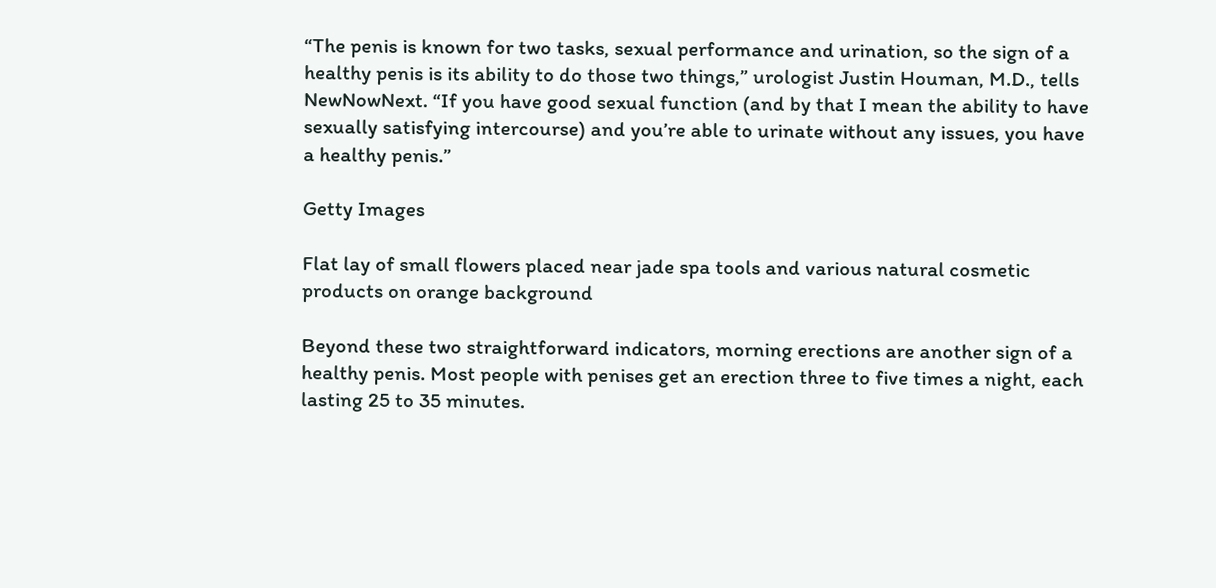“The penis is known for two tasks, sexual performance and urination, so the sign of a healthy penis is its ability to do those two things,” urologist Justin Houman, M.D., tells NewNowNext. “If you have good sexual function (and by that I mean the ability to have sexually satisfying intercourse) and you’re able to urinate without any issues, you have a healthy penis.”

Getty Images

Flat lay of small flowers placed near jade spa tools and various natural cosmetic products on orange background

Beyond these two straightforward indicators, morning erections are another sign of a healthy penis. Most people with penises get an erection three to five times a night, each lasting 25 to 35 minutes.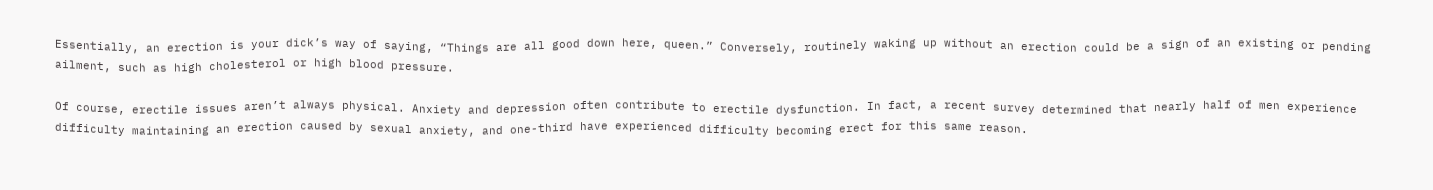Essentially, an erection is your dick’s way of saying, “Things are all good down here, queen.” Conversely, routinely waking up without an erection could be a sign of an existing or pending ailment, such as high cholesterol or high blood pressure.

Of course, erectile issues aren’t always physical. Anxiety and depression often contribute to erectile dysfunction. In fact, a recent survey determined that nearly half of men experience difficulty maintaining an erection caused by sexual anxiety, and one-third have experienced difficulty becoming erect for this same reason.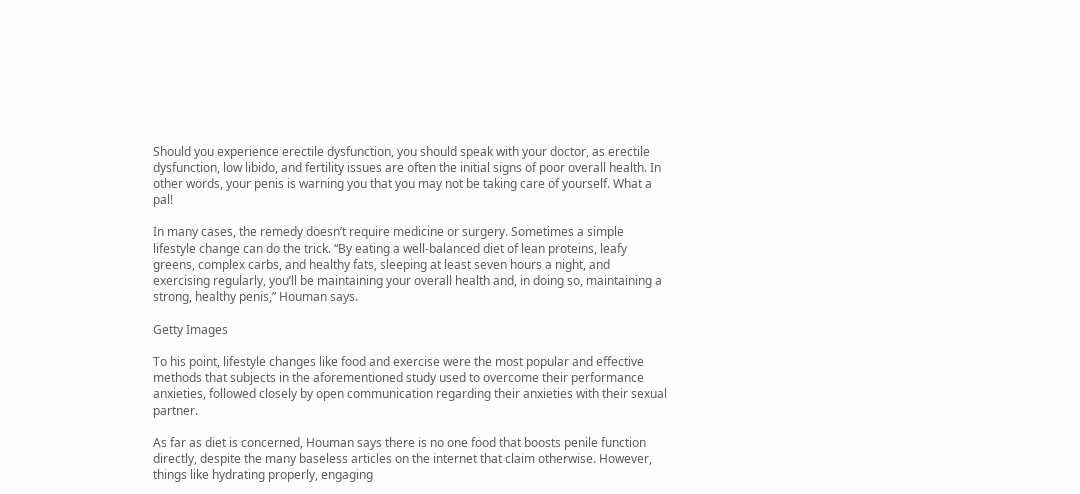Should you experience erectile dysfunction, you should speak with your doctor, as erectile dysfunction, low libido, and fertility issues are often the initial signs of poor overall health. In other words, your penis is warning you that you may not be taking care of yourself. What a pal!

In many cases, the remedy doesn’t require medicine or surgery. Sometimes a simple lifestyle change can do the trick. “By eating a well-balanced diet of lean proteins, leafy greens, complex carbs, and healthy fats, sleeping at least seven hours a night, and exercising regularly, you’ll be maintaining your overall health and, in doing so, maintaining a strong, healthy penis,” Houman says.

Getty Images

To his point, lifestyle changes like food and exercise were the most popular and effective methods that subjects in the aforementioned study used to overcome their performance anxieties, followed closely by open communication regarding their anxieties with their sexual partner.

As far as diet is concerned, Houman says there is no one food that boosts penile function directly, despite the many baseless articles on the internet that claim otherwise. However, things like hydrating properly, engaging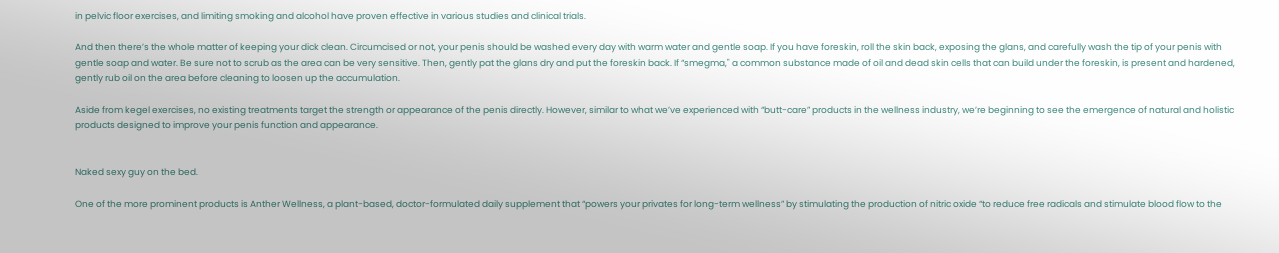in pelvic floor exercises, and limiting smoking and alcohol have proven effective in various studies and clinical trials.

And then there’s the whole matter of keeping your dick clean. Circumcised or not, your penis should be washed every day with warm water and gentle soap. If you have foreskin, roll the skin back, exposing the glans, and carefully wash the tip of your penis with gentle soap and water. Be sure not to scrub as the area can be very sensitive. Then, gently pat the glans dry and put the foreskin back. If “smegma," a common substance made of oil and dead skin cells that can build under the foreskin, is present and hardened, gently rub oil on the area before cleaning to loosen up the accumulation.

Aside from kegel exercises, no existing treatments target the strength or appearance of the penis directly. However, similar to what we’ve experienced with “butt-care” products in the wellness industry, we’re beginning to see the emergence of natural and holistic products designed to improve your penis function and appearance.


Naked sexy guy on the bed.

One of the more prominent products is Anther Wellness, a plant-based, doctor-formulated daily supplement that “powers your privates for long-term wellness” by stimulating the production of nitric oxide “to reduce free radicals and stimulate blood flow to the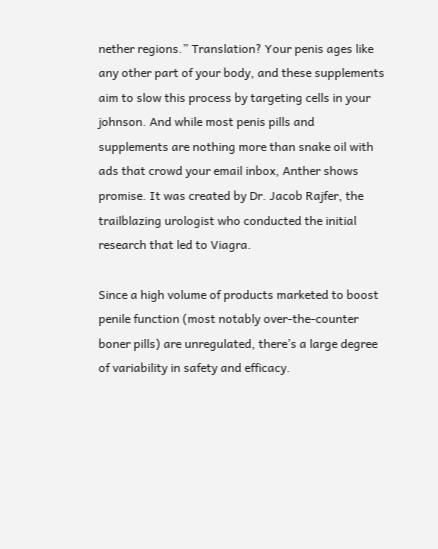nether regions.” Translation? Your penis ages like any other part of your body, and these supplements aim to slow this process by targeting cells in your johnson. And while most penis pills and supplements are nothing more than snake oil with ads that crowd your email inbox, Anther shows promise. It was created by Dr. Jacob Rajfer, the trailblazing urologist who conducted the initial research that led to Viagra.

Since a high volume of products marketed to boost penile function (most notably over-the-counter boner pills) are unregulated, there’s a large degree of variability in safety and efficacy.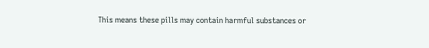This means these pills may contain harmful substances or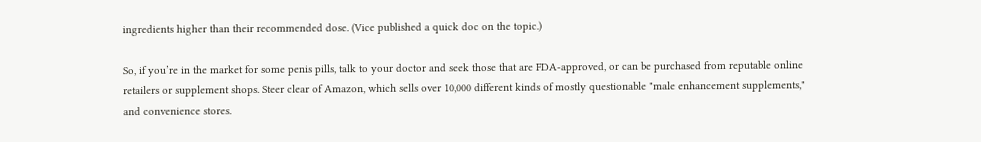ingredients higher than their recommended dose. (Vice published a quick doc on the topic.)

So, if you’re in the market for some penis pills, talk to your doctor and seek those that are FDA-approved, or can be purchased from reputable online retailers or supplement shops. Steer clear of Amazon, which sells over 10,000 different kinds of mostly questionable "male enhancement supplements," and convenience stores.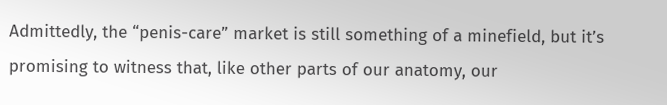Admittedly, the “penis-care” market is still something of a minefield, but it’s promising to witness that, like other parts of our anatomy, our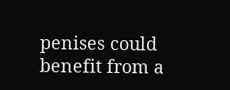penises could benefit from a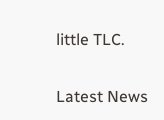little TLC.

Latest News